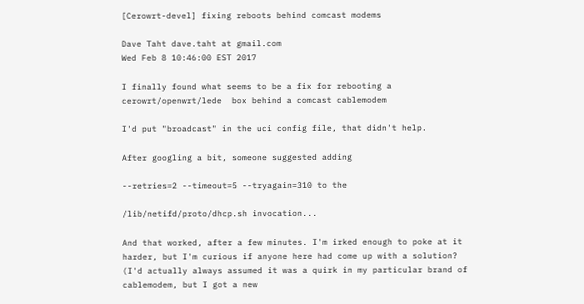[Cerowrt-devel] fixing reboots behind comcast modems

Dave Taht dave.taht at gmail.com
Wed Feb 8 10:46:00 EST 2017

I finally found what seems to be a fix for rebooting a
cerowrt/openwrt/lede  box behind a comcast cablemodem

I'd put "broadcast" in the uci config file, that didn't help.

After googling a bit, someone suggested adding

--retries=2 --timeout=5 --tryagain=310 to the

/lib/netifd/proto/dhcp.sh invocation...

And that worked, after a few minutes. I'm irked enough to poke at it
harder, but I'm curious if anyone here had come up with a solution?
(I'd actually always assumed it was a quirk in my particular brand of
cablemodem, but I got a new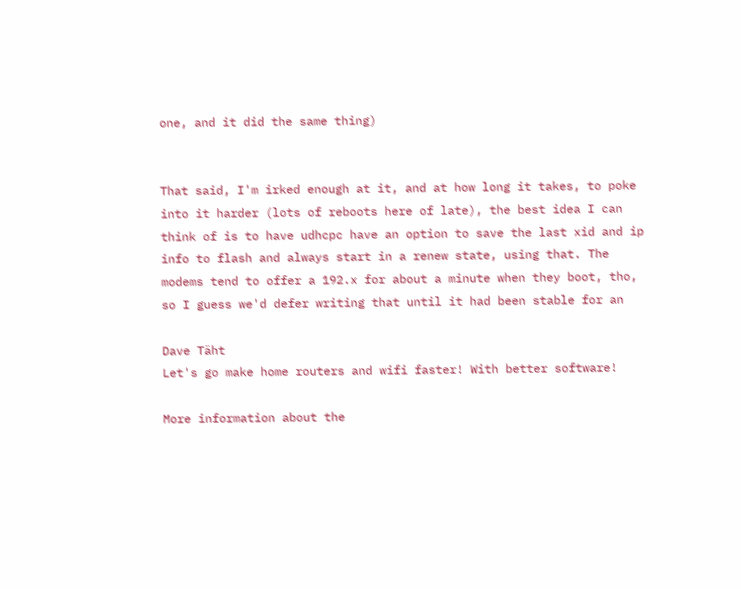one, and it did the same thing)


That said, I'm irked enough at it, and at how long it takes, to poke
into it harder (lots of reboots here of late), the best idea I can
think of is to have udhcpc have an option to save the last xid and ip
info to flash and always start in a renew state, using that. The
modems tend to offer a 192.x for about a minute when they boot, tho,
so I guess we'd defer writing that until it had been stable for an

Dave Täht
Let's go make home routers and wifi faster! With better software!

More information about the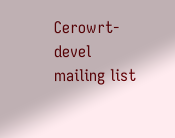Cerowrt-devel mailing list